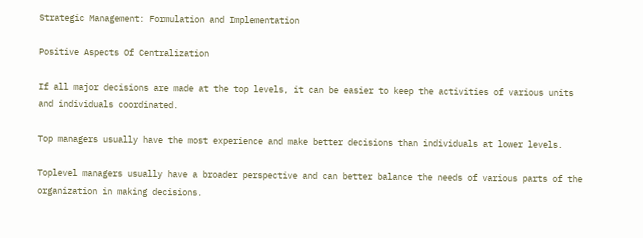Strategic Management: Formulation and Implementation

Positive Aspects Of Centralization

If all major decisions are made at the top levels, it can be easier to keep the activities of various units and individuals coordinated.

Top managers usually have the most experience and make better decisions than individuals at lower levels.

Toplevel managers usually have a broader perspective and can better balance the needs of various parts of the organization in making decisions.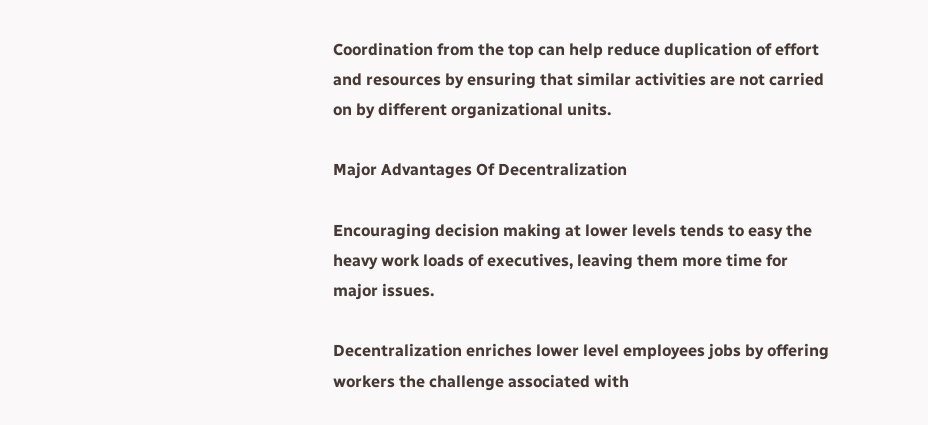Coordination from the top can help reduce duplication of effort and resources by ensuring that similar activities are not carried on by different organizational units.

Major Advantages Of Decentralization

Encouraging decision making at lower levels tends to easy the heavy work loads of executives, leaving them more time for major issues.

Decentralization enriches lower level employees jobs by offering workers the challenge associated with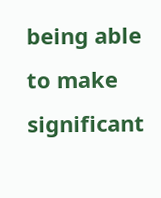being able to make significant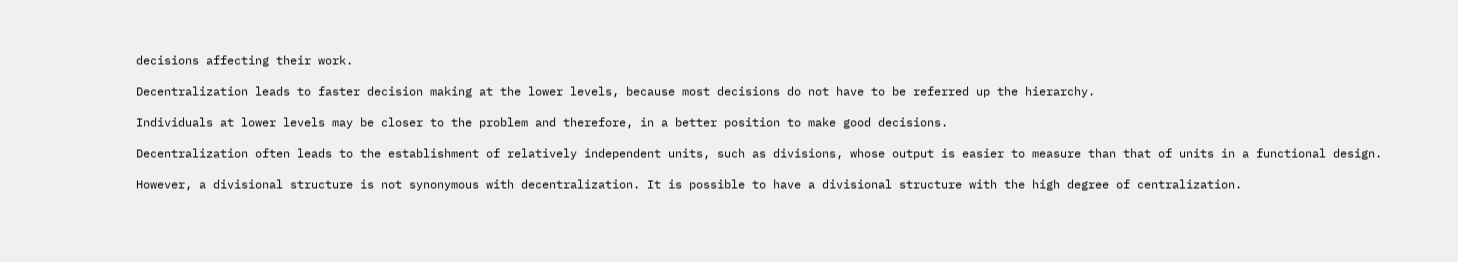decisions affecting their work.

Decentralization leads to faster decision making at the lower levels, because most decisions do not have to be referred up the hierarchy.

Individuals at lower levels may be closer to the problem and therefore, in a better position to make good decisions.

Decentralization often leads to the establishment of relatively independent units, such as divisions, whose output is easier to measure than that of units in a functional design.

However, a divisional structure is not synonymous with decentralization. It is possible to have a divisional structure with the high degree of centralization.